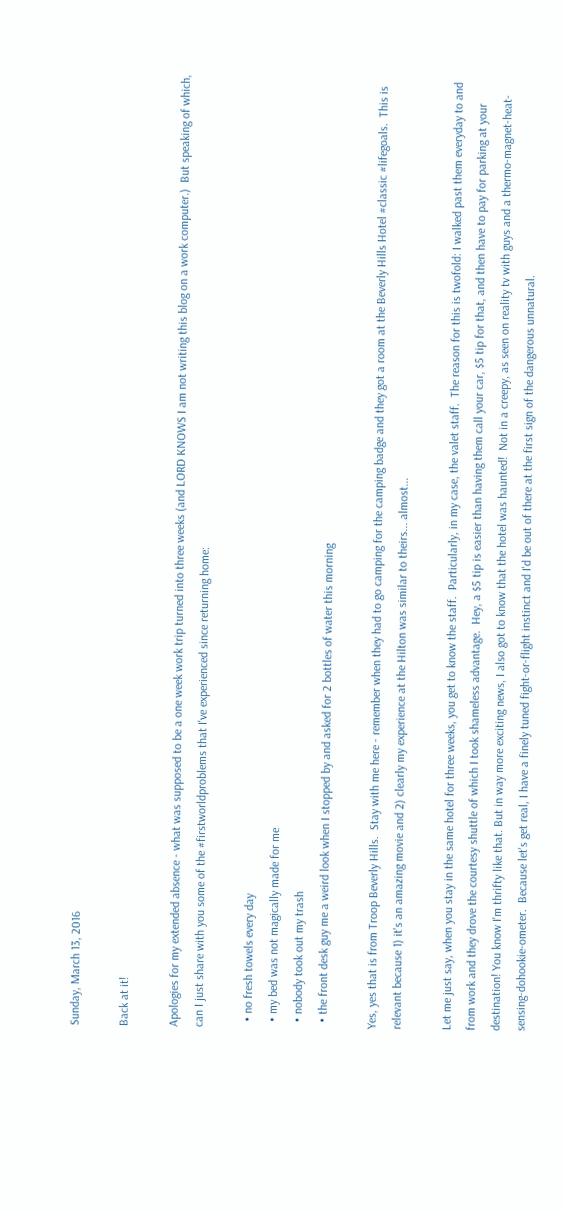Sunday, March 13, 2016

Back at it!

Apologies for my extended absence - what was supposed to be a one week work trip turned into three weeks (and LORD KNOWS I am not writing this blog on a work computer.)  But speaking of which, can I just share with you some of the #firstworldproblems that I've experienced since returning home:

  • no fresh towels every day
  • my bed was not magically made for me
  • nobody took out my trash
  • the front desk guy me a weird look when I stopped by and asked for 2 bottles of water this morning

Yes, yes that is from Troop Beverly Hills.  Stay with me here - remember when they had to go camping for the camping badge and they got a room at the Beverly Hills Hotel #classic #lifegoals.  This is relevant because 1) it's an amazing movie and 2) clearly my experience at the Hilton was similar to theirs... almost...

Let me just say, when you stay in the same hotel for three weeks, you get to know the staff.  Particularly, in my case, the valet staff.  The reason for this is twofold: I walked past them everyday to and from work and they drove the courtesy shuttle of which I took shameless advantage.  Hey, a $5 tip is easier than having them call your car, $5 tip for that, and then have to pay for parking at your destination! You know I'm thrifty like that. But in way more exciting news, I also got to know that the hotel was haunted!  Not in a creepy, as seen on reality tv with guys and a thermo-magnet-heat-sensing-dohookie-ometer.  Because let's get real, I have a finely tuned fight-or-flight instinct and I'd be out of there at the first sign of the dangerous unnatural.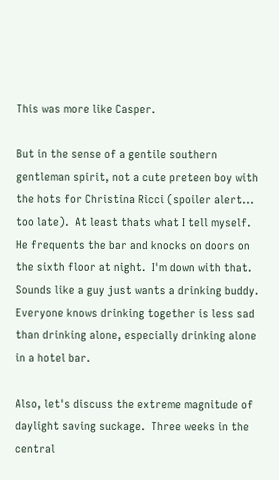This was more like Casper.

But in the sense of a gentile southern gentleman spirit, not a cute preteen boy with the hots for Christina Ricci (spoiler alert... too late).  At least thats what I tell myself.  He frequents the bar and knocks on doors on the sixth floor at night.  I'm down with that.  Sounds like a guy just wants a drinking buddy.  Everyone knows drinking together is less sad than drinking alone, especially drinking alone in a hotel bar.

Also, let's discuss the extreme magnitude of daylight saving suckage.  Three weeks in the  central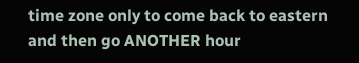time zone only to come back to eastern and then go ANOTHER hour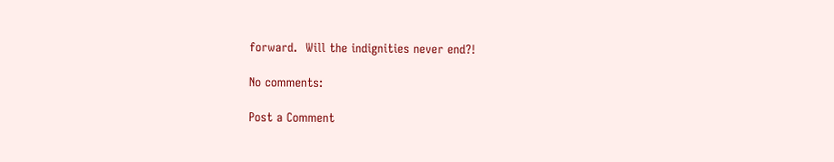forward.  Will the indignities never end?!

No comments:

Post a Comment